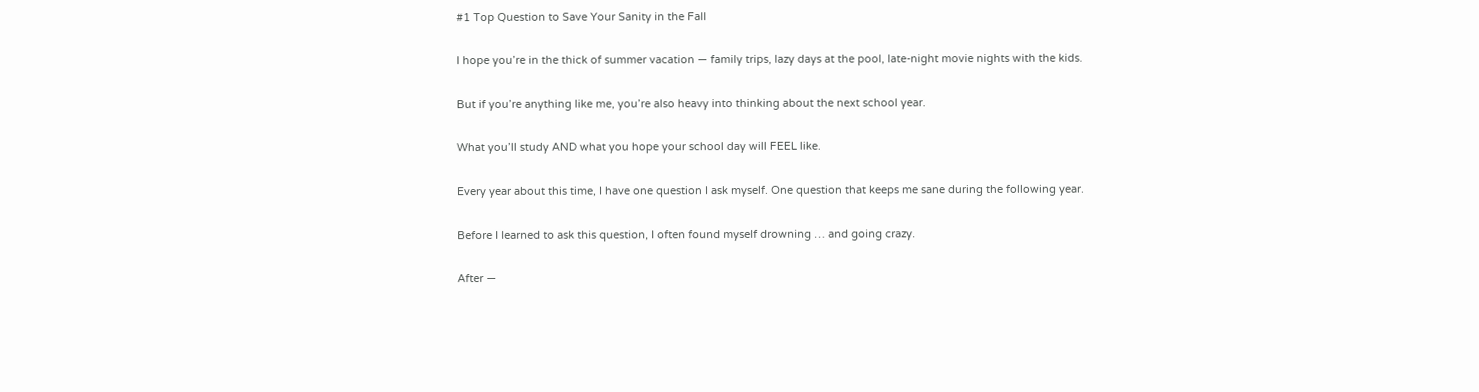#1 Top Question to Save Your Sanity in the Fall

I hope you’re in the thick of summer vacation — family trips, lazy days at the pool, late-night movie nights with the kids.

But if you’re anything like me, you’re also heavy into thinking about the next school year.

What you’ll study AND what you hope your school day will FEEL like.

Every year about this time, I have one question I ask myself. One question that keeps me sane during the following year.

Before I learned to ask this question, I often found myself drowning … and going crazy.

After —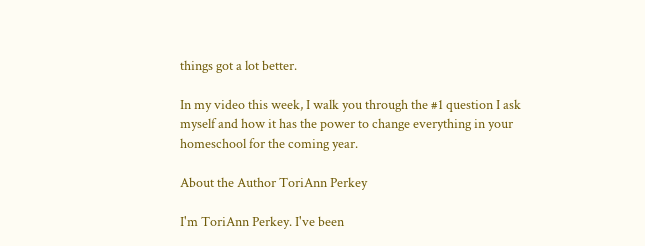things got a lot better.

In my video this week, I walk you through the #1 question I ask myself and how it has the power to change everything in your homeschool for the coming year.

About the Author ToriAnn Perkey

I'm ToriAnn Perkey. I've been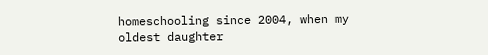homeschooling since 2004, when my oldest daughter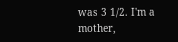was 3 1/2. I'm a mother,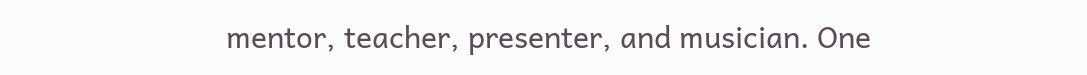mentor, teacher, presenter, and musician. One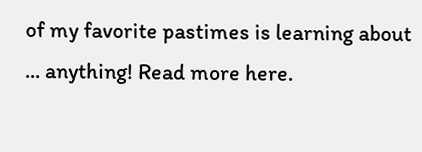of my favorite pastimes is learning about ... anything! Read more here.